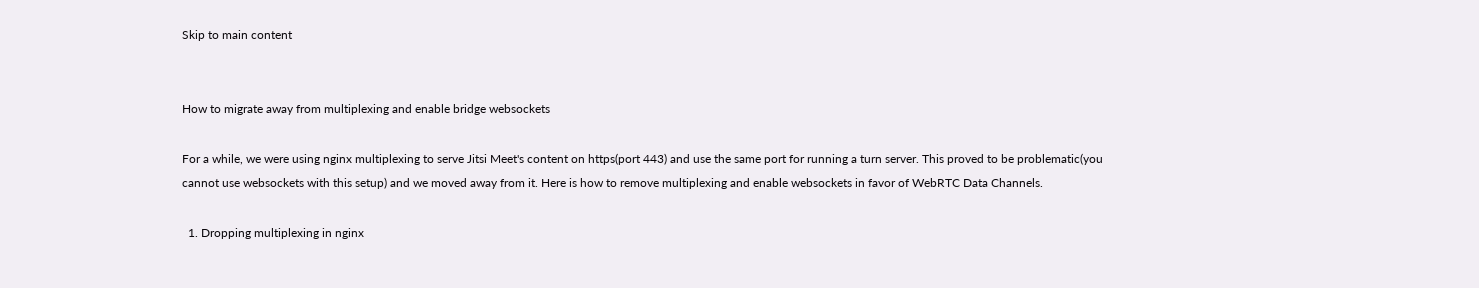Skip to main content


How to migrate away from multiplexing and enable bridge websockets

For a while, we were using nginx multiplexing to serve Jitsi Meet's content on https(port 443) and use the same port for running a turn server. This proved to be problematic(you cannot use websockets with this setup) and we moved away from it. Here is how to remove multiplexing and enable websockets in favor of WebRTC Data Channels.

  1. Dropping multiplexing in nginx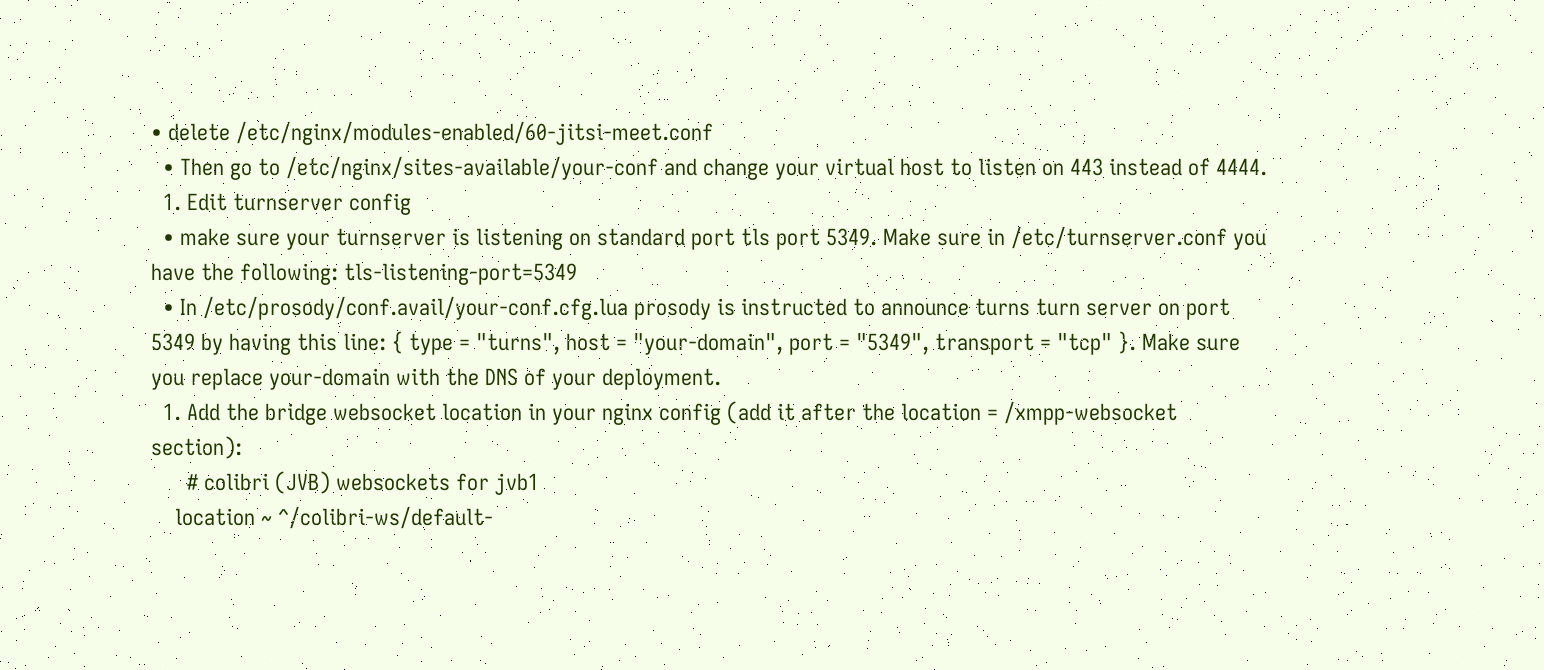• delete /etc/nginx/modules-enabled/60-jitsi-meet.conf
  • Then go to /etc/nginx/sites-available/your-conf and change your virtual host to listen on 443 instead of 4444.
  1. Edit turnserver config
  • make sure your turnserver is listening on standard port tls port 5349. Make sure in /etc/turnserver.conf you have the following: tls-listening-port=5349
  • In /etc/prosody/conf.avail/your-conf.cfg.lua prosody is instructed to announce turns turn server on port 5349 by having this line: { type = "turns", host = "your-domain", port = "5349", transport = "tcp" }. Make sure you replace your-domain with the DNS of your deployment.
  1. Add the bridge websocket location in your nginx config (add it after the location = /xmpp-websocket section):
      # colibri (JVB) websockets for jvb1
    location ~ ^/colibri-ws/default-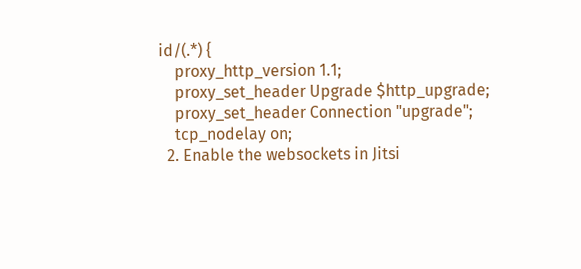id/(.*) {
    proxy_http_version 1.1;
    proxy_set_header Upgrade $http_upgrade;
    proxy_set_header Connection "upgrade";
    tcp_nodelay on;
  2. Enable the websockets in Jitsi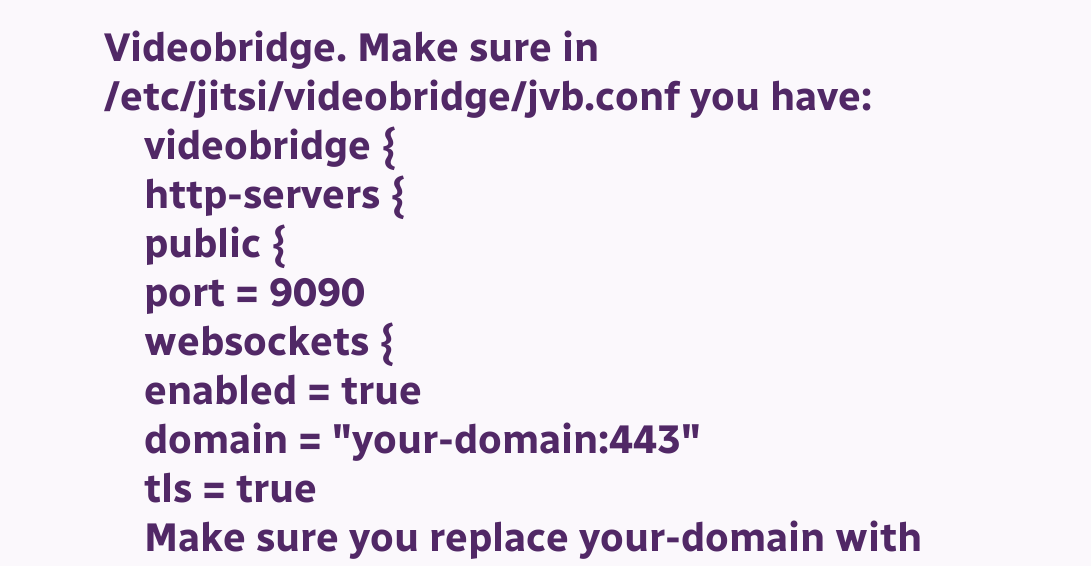Videobridge. Make sure in /etc/jitsi/videobridge/jvb.conf you have:
    videobridge {
    http-servers {
    public {
    port = 9090
    websockets {
    enabled = true
    domain = "your-domain:443"
    tls = true
    Make sure you replace your-domain with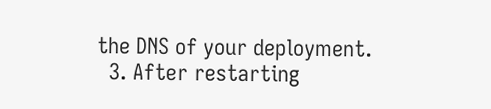the DNS of your deployment.
  3. After restarting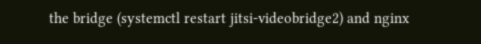the bridge (systemctl restart jitsi-videobridge2) and nginx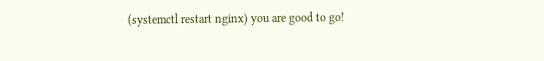(systemctl restart nginx) you are good to go!